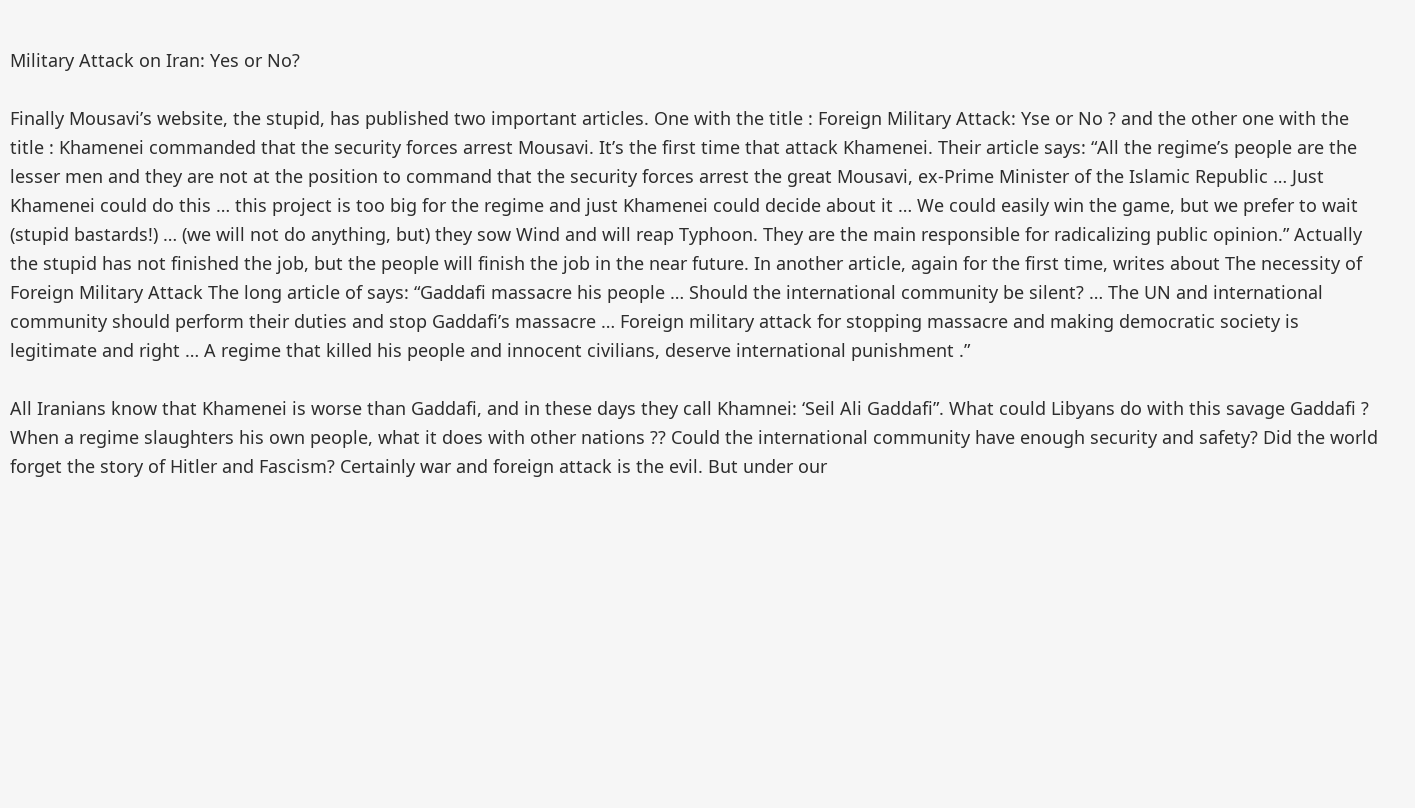Military Attack on Iran: Yes or No?

Finally Mousavi’s website, the stupid, has published two important articles. One with the title : Foreign Military Attack: Yse or No ? and the other one with the title : Khamenei commanded that the security forces arrest Mousavi. It’s the first time that attack Khamenei. Their article says: “All the regime’s people are the lesser men and they are not at the position to command that the security forces arrest the great Mousavi, ex-Prime Minister of the Islamic Republic … Just Khamenei could do this … this project is too big for the regime and just Khamenei could decide about it … We could easily win the game, but we prefer to wait (stupid bastards!) … (we will not do anything, but) they sow Wind and will reap Typhoon. They are the main responsible for radicalizing public opinion.” Actually the stupid has not finished the job, but the people will finish the job in the near future. In another article, again for the first time, writes about The necessity of Foreign Military Attack The long article of says: “Gaddafi massacre his people … Should the international community be silent? … The UN and international community should perform their duties and stop Gaddafi’s massacre … Foreign military attack for stopping massacre and making democratic society is legitimate and right … A regime that killed his people and innocent civilians, deserve international punishment .”

All Iranians know that Khamenei is worse than Gaddafi, and in these days they call Khamnei: ‘Seil Ali Gaddafi”. What could Libyans do with this savage Gaddafi ? When a regime slaughters his own people, what it does with other nations ?? Could the international community have enough security and safety? Did the world forget the story of Hitler and Fascism? Certainly war and foreign attack is the evil. But under our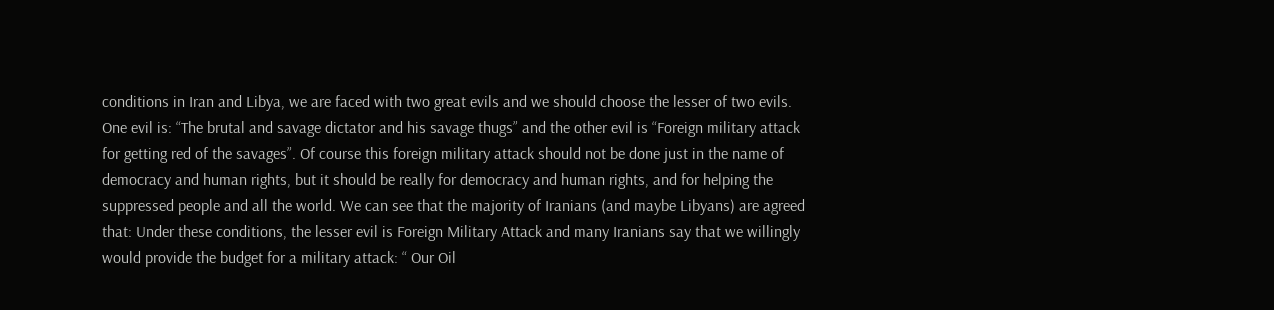conditions in Iran and Libya, we are faced with two great evils and we should choose the lesser of two evils. One evil is: “The brutal and savage dictator and his savage thugs” and the other evil is “Foreign military attack for getting red of the savages”. Of course this foreign military attack should not be done just in the name of democracy and human rights, but it should be really for democracy and human rights, and for helping the suppressed people and all the world. We can see that the majority of Iranians (and maybe Libyans) are agreed that: Under these conditions, the lesser evil is Foreign Military Attack and many Iranians say that we willingly would provide the budget for a military attack: “ Our Oil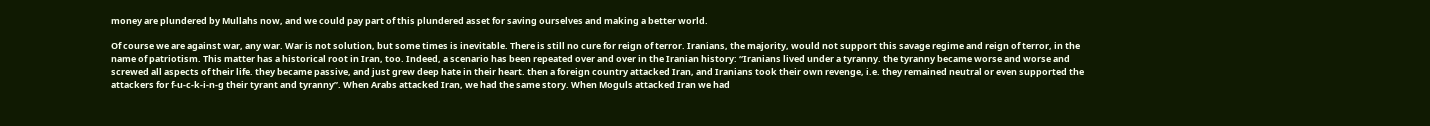money are plundered by Mullahs now, and we could pay part of this plundered asset for saving ourselves and making a better world.

Of course we are against war, any war. War is not solution, but some times is inevitable. There is still no cure for reign of terror. Iranians, the majority, would not support this savage regime and reign of terror, in the name of patriotism. This matter has a historical root in Iran, too. Indeed, a scenario has been repeated over and over in the Iranian history: “Iranians lived under a tyranny. the tyranny became worse and worse and screwed all aspects of their life. they became passive, and just grew deep hate in their heart. then a foreign country attacked Iran, and Iranians took their own revenge, i.e. they remained neutral or even supported the attackers for f-u-c-k-i-n-g their tyrant and tyranny”. When Arabs attacked Iran, we had the same story. When Moguls attacked Iran we had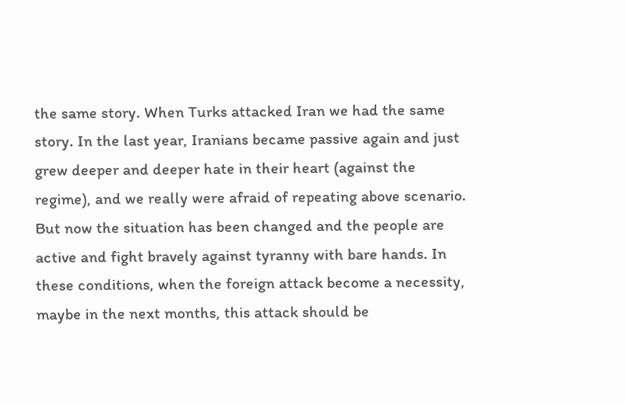the same story. When Turks attacked Iran we had the same story. In the last year, Iranians became passive again and just grew deeper and deeper hate in their heart (against the regime), and we really were afraid of repeating above scenario. But now the situation has been changed and the people are active and fight bravely against tyranny with bare hands. In these conditions, when the foreign attack become a necessity, maybe in the next months, this attack should be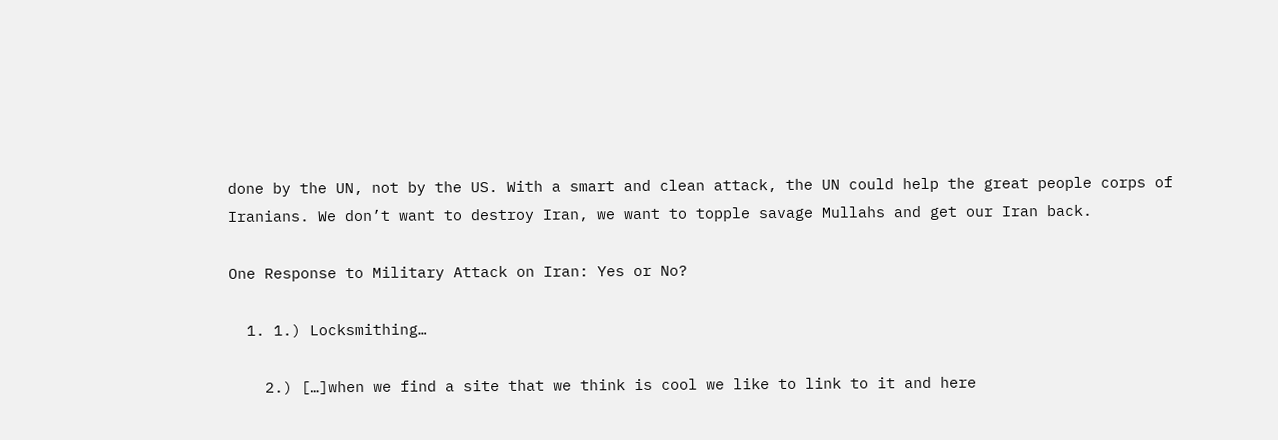done by the UN, not by the US. With a smart and clean attack, the UN could help the great people corps of Iranians. We don’t want to destroy Iran, we want to topple savage Mullahs and get our Iran back.

One Response to Military Attack on Iran: Yes or No?

  1. 1.) Locksmithing…

    2.) […]when we find a site that we think is cool we like to link to it and here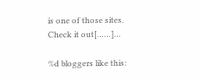is one of those sites. Check it out[……]…

%d bloggers like this: